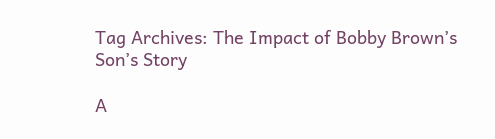Tag Archives: The Impact of Bobby Brown’s Son’s Story

A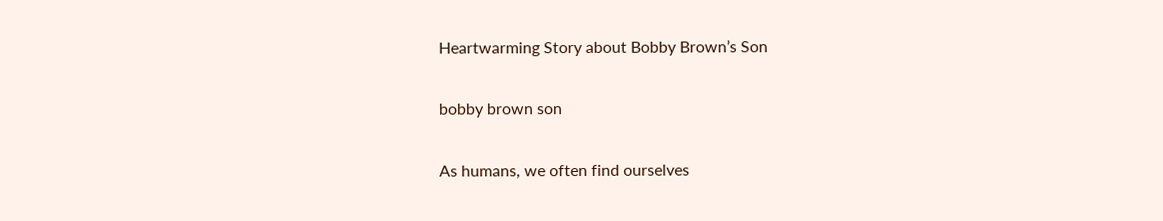Heartwarming Story about Bobby Brown’s Son

bobby brown son

As humans, we often find ourselves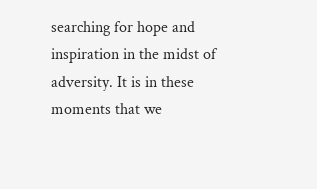searching for hope and inspiration in the midst of adversity. It is in these moments that we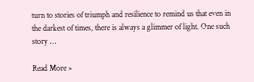turn to stories of triumph and resilience to remind us that even in the darkest of times, there is always a glimmer of light. One such story …

Read More »